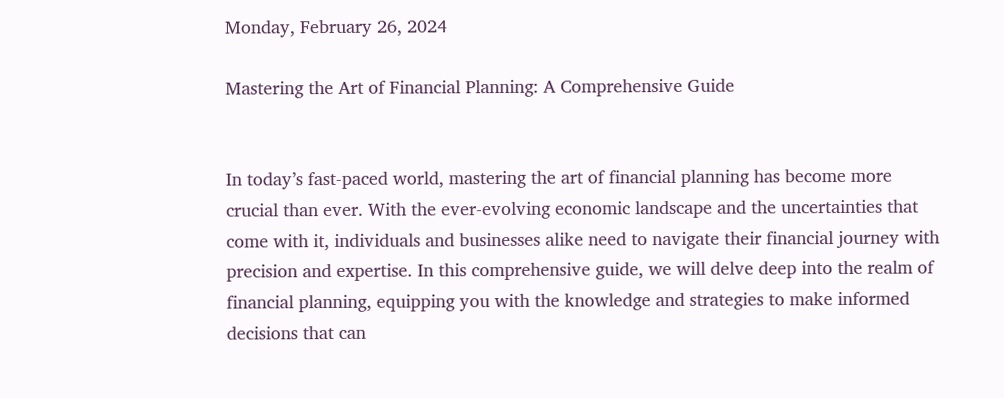Monday, February 26, 2024

Mastering the Art of Financial Planning: A Comprehensive Guide


In today’s fast-paced world, mastering the art of financial planning has become more crucial than ever. With the ever-evolving economic landscape and the uncertainties that come with it, individuals and businesses alike need to navigate their financial journey with precision and expertise. In this comprehensive guide, we will delve deep into the realm of financial planning, equipping you with the knowledge and strategies to make informed decisions that can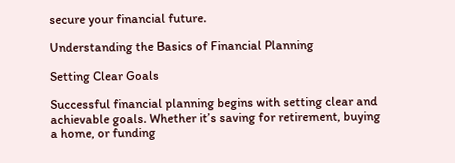secure your financial future.

Understanding the Basics of Financial Planning

Setting Clear Goals

Successful financial planning begins with setting clear and achievable goals. Whether it’s saving for retirement, buying a home, or funding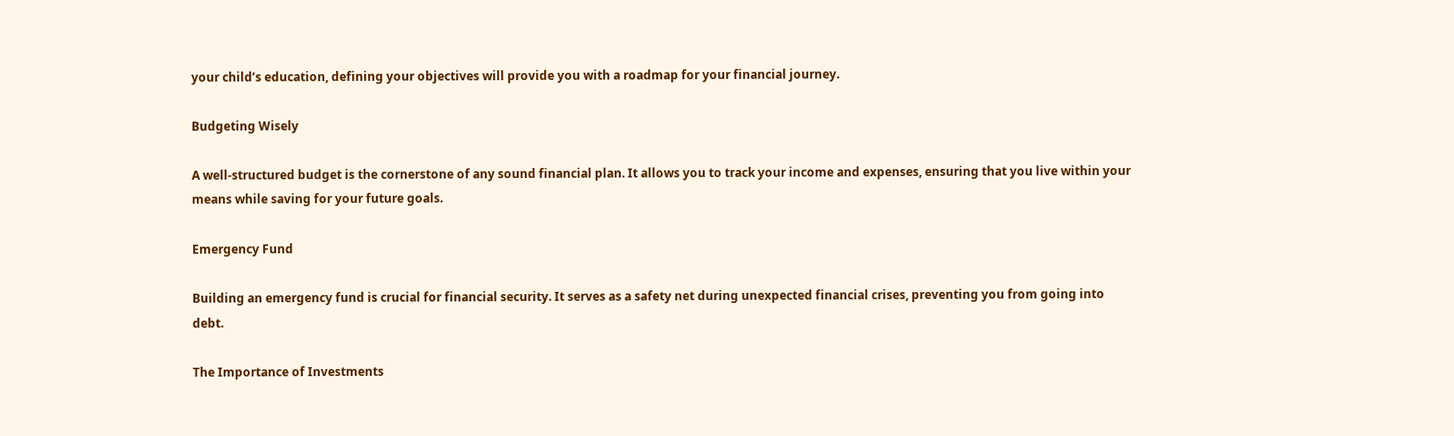your child’s education, defining your objectives will provide you with a roadmap for your financial journey.

Budgeting Wisely

A well-structured budget is the cornerstone of any sound financial plan. It allows you to track your income and expenses, ensuring that you live within your means while saving for your future goals.

Emergency Fund

Building an emergency fund is crucial for financial security. It serves as a safety net during unexpected financial crises, preventing you from going into debt.

The Importance of Investments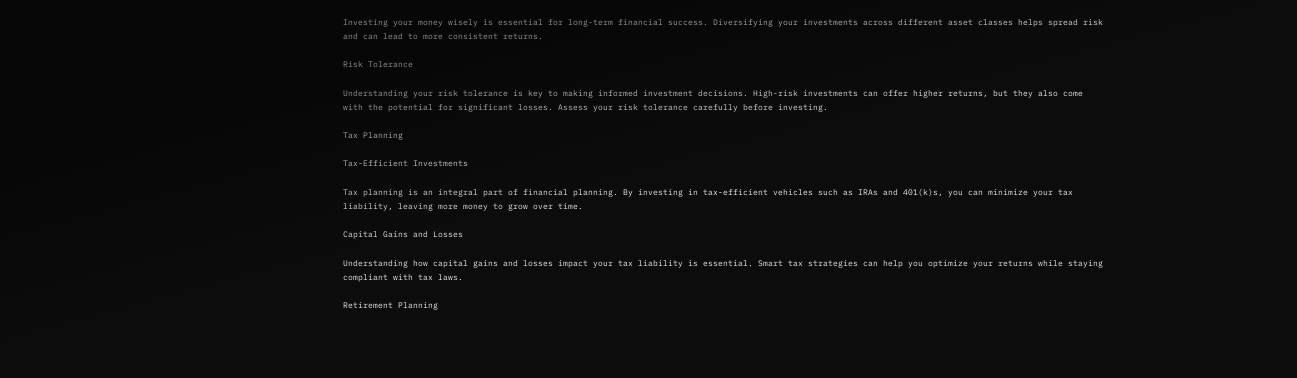Investing your money wisely is essential for long-term financial success. Diversifying your investments across different asset classes helps spread risk and can lead to more consistent returns.

Risk Tolerance

Understanding your risk tolerance is key to making informed investment decisions. High-risk investments can offer higher returns, but they also come with the potential for significant losses. Assess your risk tolerance carefully before investing.

Tax Planning

Tax-Efficient Investments

Tax planning is an integral part of financial planning. By investing in tax-efficient vehicles such as IRAs and 401(k)s, you can minimize your tax liability, leaving more money to grow over time.

Capital Gains and Losses

Understanding how capital gains and losses impact your tax liability is essential. Smart tax strategies can help you optimize your returns while staying compliant with tax laws.

Retirement Planning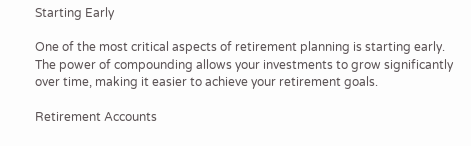Starting Early

One of the most critical aspects of retirement planning is starting early. The power of compounding allows your investments to grow significantly over time, making it easier to achieve your retirement goals.

Retirement Accounts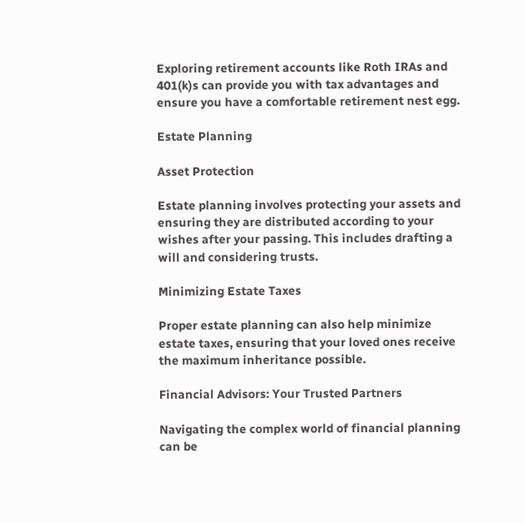Exploring retirement accounts like Roth IRAs and 401(k)s can provide you with tax advantages and ensure you have a comfortable retirement nest egg.

Estate Planning

Asset Protection

Estate planning involves protecting your assets and ensuring they are distributed according to your wishes after your passing. This includes drafting a will and considering trusts.

Minimizing Estate Taxes

Proper estate planning can also help minimize estate taxes, ensuring that your loved ones receive the maximum inheritance possible.

Financial Advisors: Your Trusted Partners

Navigating the complex world of financial planning can be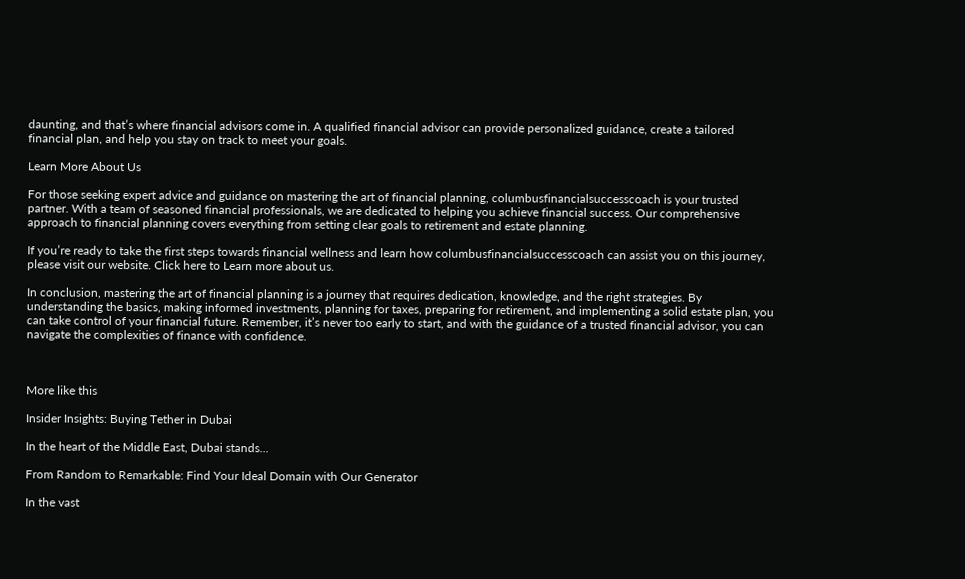daunting, and that’s where financial advisors come in. A qualified financial advisor can provide personalized guidance, create a tailored financial plan, and help you stay on track to meet your goals.

Learn More About Us

For those seeking expert advice and guidance on mastering the art of financial planning, columbusfinancialsuccesscoach is your trusted partner. With a team of seasoned financial professionals, we are dedicated to helping you achieve financial success. Our comprehensive approach to financial planning covers everything from setting clear goals to retirement and estate planning.

If you’re ready to take the first steps towards financial wellness and learn how columbusfinancialsuccesscoach can assist you on this journey, please visit our website. Click here to Learn more about us.

In conclusion, mastering the art of financial planning is a journey that requires dedication, knowledge, and the right strategies. By understanding the basics, making informed investments, planning for taxes, preparing for retirement, and implementing a solid estate plan, you can take control of your financial future. Remember, it’s never too early to start, and with the guidance of a trusted financial advisor, you can navigate the complexities of finance with confidence.



More like this

Insider Insights: Buying Tether in Dubai

In the heart of the Middle East, Dubai stands...

From Random to Remarkable: Find Your Ideal Domain with Our Generator

In the vast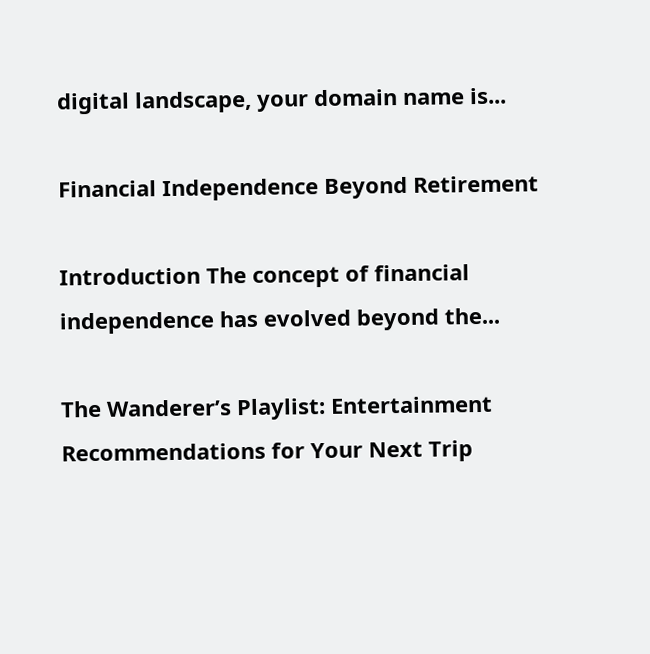digital landscape, your domain name is...

Financial Independence Beyond Retirement

Introduction The concept of financial independence has evolved beyond the...

The Wanderer’s Playlist: Entertainment Recommendations for Your Next Trip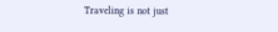Traveling is not just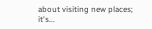about visiting new places; it's...